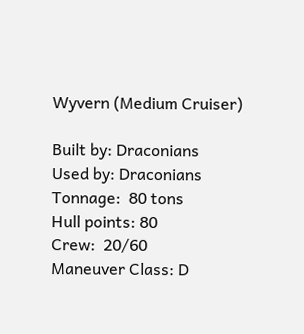Wyvern (Medium Cruiser)

Built by: Draconians
Used by: Draconians
Tonnage:  80 tons
Hull points: 80
Crew:  20/60
Maneuver Class: D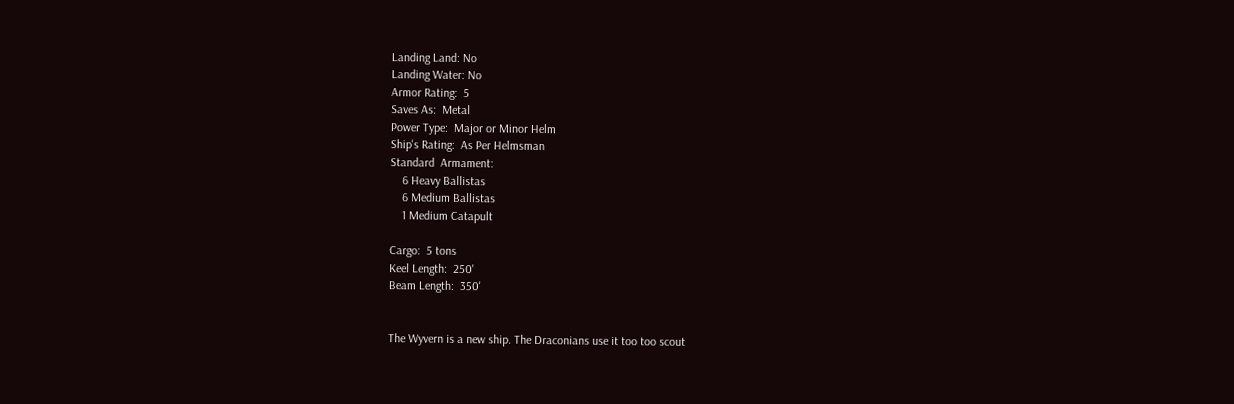Landing Land: No
Landing Water: No
Armor Rating:  5
Saves As:  Metal
Power Type:  Major or Minor Helm
Ship's Rating:  As Per Helmsman
Standard  Armament:
    6 Heavy Ballistas
    6 Medium Ballistas
    1 Medium Catapult

Cargo:  5 tons
Keel Length:  250'
Beam Length:  350'


The Wyvern is a new ship. The Draconians use it too too scout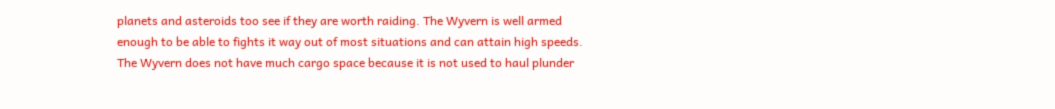planets and asteroids too see if they are worth raiding. The Wyvern is well armed enough to be able to fights it way out of most situations and can attain high speeds. The Wyvern does not have much cargo space because it is not used to haul plunder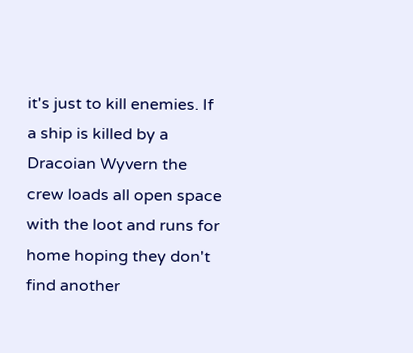it's just to kill enemies. If a ship is killed by a Dracoian Wyvern the crew loads all open space with the loot and runs for home hoping they don't find another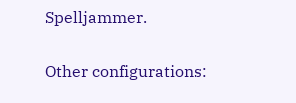Spelljammer.

Other configurations: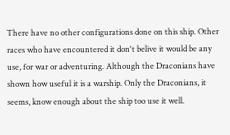There have no other configurations done on this ship. Other races who have encountered it don't belive it would be any use, for war or adventuring. Although the Draconians have shown how useful it is a warship. Only the Draconians, it seems, know enough about the ship too use it well.